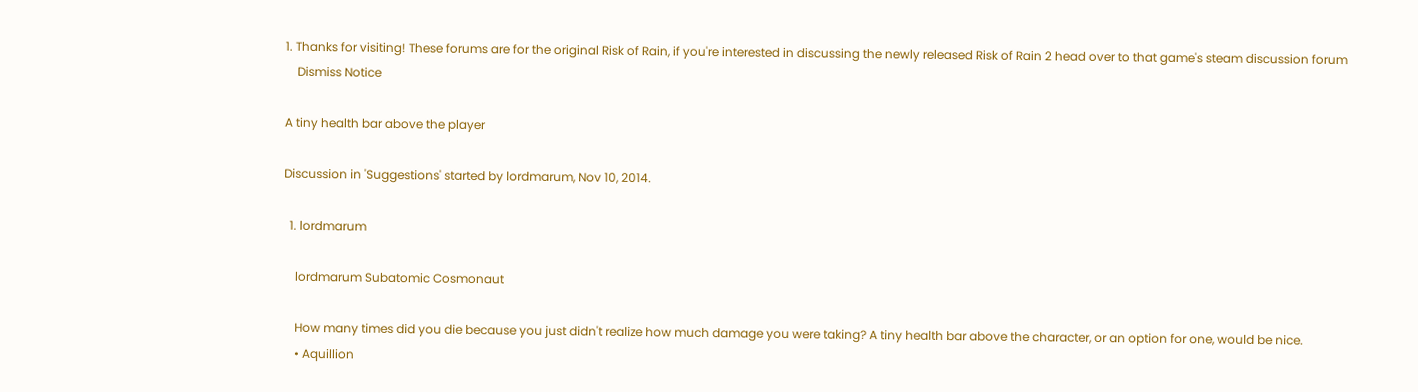1. Thanks for visiting! These forums are for the original Risk of Rain, if you're interested in discussing the newly released Risk of Rain 2 head over to that game's steam discussion forum
    Dismiss Notice

A tiny health bar above the player

Discussion in 'Suggestions' started by lordmarum, Nov 10, 2014.

  1. lordmarum

    lordmarum Subatomic Cosmonaut

    How many times did you die because you just didn't realize how much damage you were taking? A tiny health bar above the character, or an option for one, would be nice.
    • Aquillion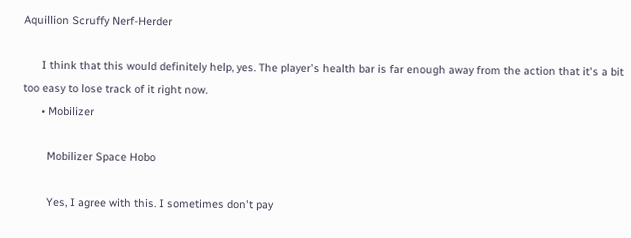Aquillion Scruffy Nerf-Herder

      I think that this would definitely help, yes. The player's health bar is far enough away from the action that it's a bit too easy to lose track of it right now.
      • Mobilizer

        Mobilizer Space Hobo

        Yes, I agree with this. I sometimes don't pay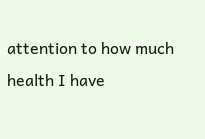attention to how much health I have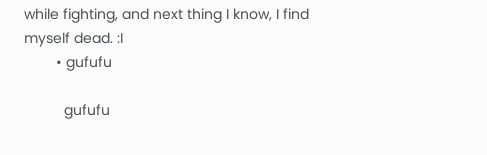while fighting, and next thing I know, I find myself dead. :I
        • gufufu

          gufufu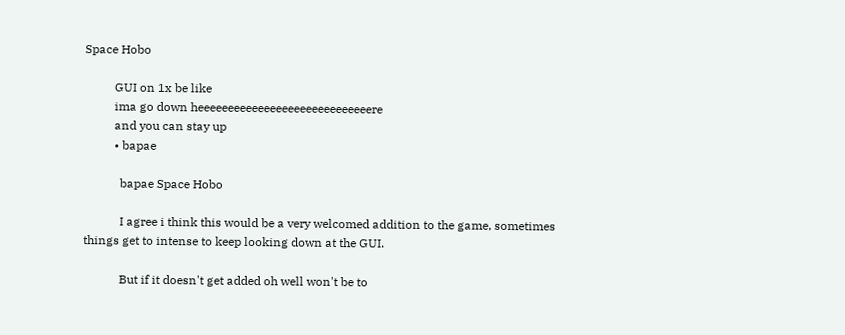Space Hobo

          GUI on 1x be like
          ima go down heeeeeeeeeeeeeeeeeeeeeeeeeeeeere
          and you can stay up
          • bapae

            bapae Space Hobo

            I agree i think this would be a very welcomed addition to the game, sometimes things get to intense to keep looking down at the GUI.

            But if it doesn't get added oh well won't be to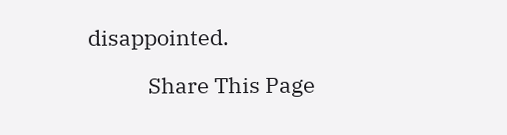disappointed.

            Share This Page